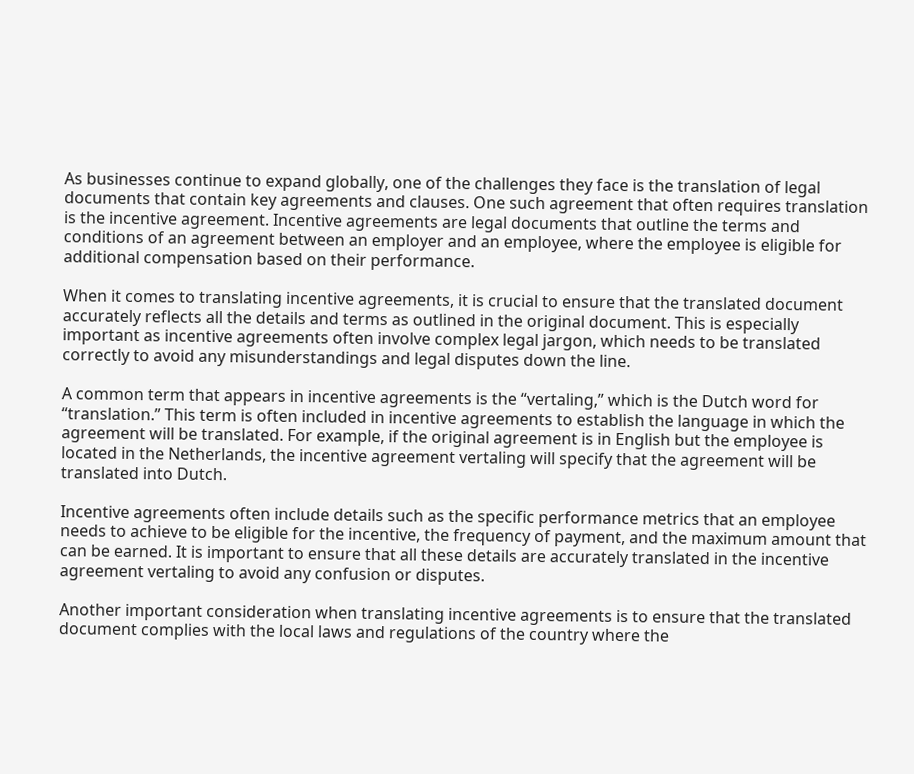As businesses continue to expand globally, one of the challenges they face is the translation of legal documents that contain key agreements and clauses. One such agreement that often requires translation is the incentive agreement. Incentive agreements are legal documents that outline the terms and conditions of an agreement between an employer and an employee, where the employee is eligible for additional compensation based on their performance.

When it comes to translating incentive agreements, it is crucial to ensure that the translated document accurately reflects all the details and terms as outlined in the original document. This is especially important as incentive agreements often involve complex legal jargon, which needs to be translated correctly to avoid any misunderstandings and legal disputes down the line.

A common term that appears in incentive agreements is the “vertaling,” which is the Dutch word for “translation.” This term is often included in incentive agreements to establish the language in which the agreement will be translated. For example, if the original agreement is in English but the employee is located in the Netherlands, the incentive agreement vertaling will specify that the agreement will be translated into Dutch.

Incentive agreements often include details such as the specific performance metrics that an employee needs to achieve to be eligible for the incentive, the frequency of payment, and the maximum amount that can be earned. It is important to ensure that all these details are accurately translated in the incentive agreement vertaling to avoid any confusion or disputes.

Another important consideration when translating incentive agreements is to ensure that the translated document complies with the local laws and regulations of the country where the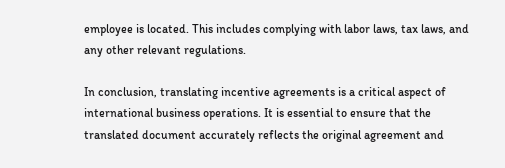employee is located. This includes complying with labor laws, tax laws, and any other relevant regulations.

In conclusion, translating incentive agreements is a critical aspect of international business operations. It is essential to ensure that the translated document accurately reflects the original agreement and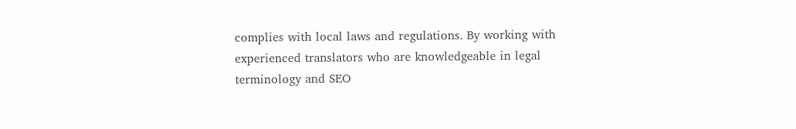complies with local laws and regulations. By working with experienced translators who are knowledgeable in legal terminology and SEO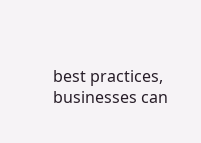best practices, businesses can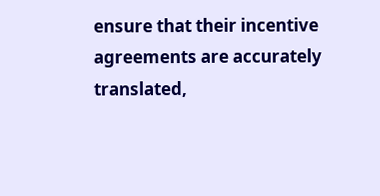ensure that their incentive agreements are accurately translated,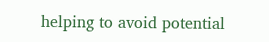helping to avoid potential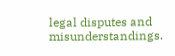legal disputes and misunderstandings.